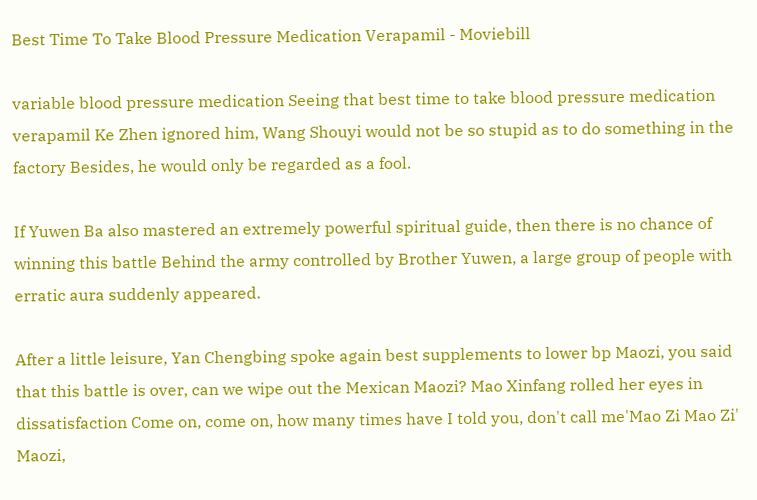Best Time To Take Blood Pressure Medication Verapamil - Moviebill

variable blood pressure medication Seeing that best time to take blood pressure medication verapamil Ke Zhen ignored him, Wang Shouyi would not be so stupid as to do something in the factory Besides, he would only be regarded as a fool.

If Yuwen Ba also mastered an extremely powerful spiritual guide, then there is no chance of winning this battle Behind the army controlled by Brother Yuwen, a large group of people with erratic aura suddenly appeared.

After a little leisure, Yan Chengbing spoke again best supplements to lower bp Maozi, you said that this battle is over, can we wipe out the Mexican Maozi? Mao Xinfang rolled her eyes in dissatisfaction Come on, come on, how many times have I told you, don't call me'Mao Zi Mao Zi' Maozi,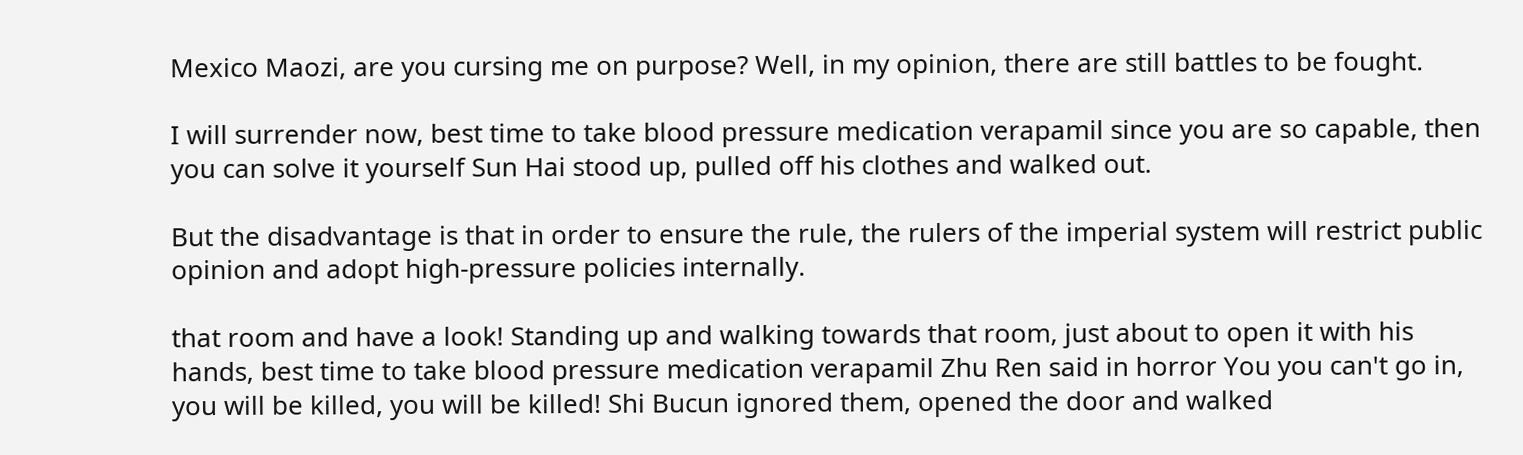Mexico Maozi, are you cursing me on purpose? Well, in my opinion, there are still battles to be fought.

I will surrender now, best time to take blood pressure medication verapamil since you are so capable, then you can solve it yourself Sun Hai stood up, pulled off his clothes and walked out.

But the disadvantage is that in order to ensure the rule, the rulers of the imperial system will restrict public opinion and adopt high-pressure policies internally.

that room and have a look! Standing up and walking towards that room, just about to open it with his hands, best time to take blood pressure medication verapamil Zhu Ren said in horror You you can't go in, you will be killed, you will be killed! Shi Bucun ignored them, opened the door and walked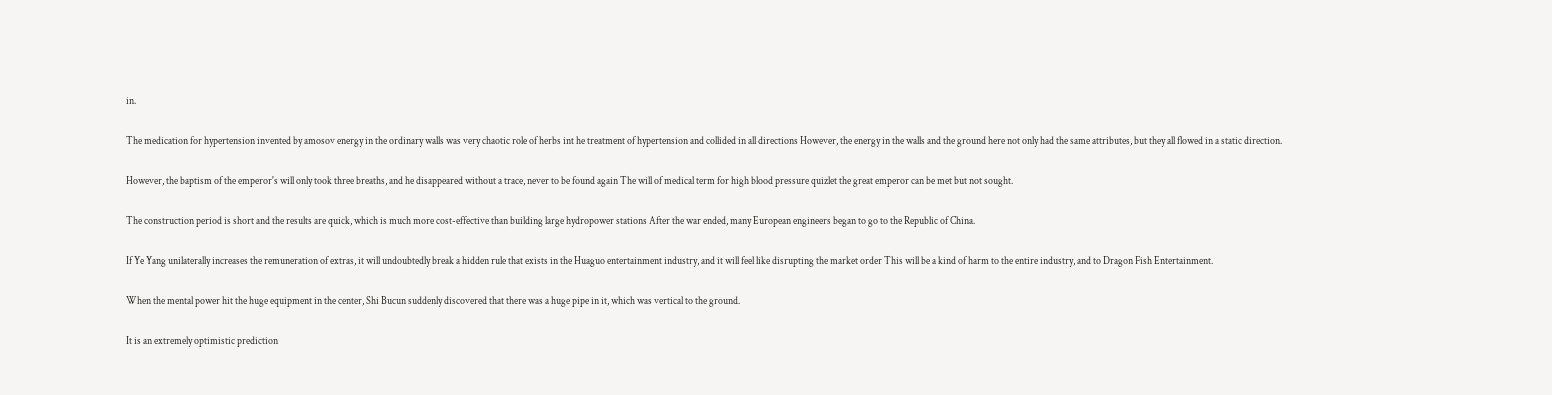in.

The medication for hypertension invented by amosov energy in the ordinary walls was very chaotic role of herbs int he treatment of hypertension and collided in all directions However, the energy in the walls and the ground here not only had the same attributes, but they all flowed in a static direction.

However, the baptism of the emperor's will only took three breaths, and he disappeared without a trace, never to be found again The will of medical term for high blood pressure quizlet the great emperor can be met but not sought.

The construction period is short and the results are quick, which is much more cost-effective than building large hydropower stations After the war ended, many European engineers began to go to the Republic of China.

If Ye Yang unilaterally increases the remuneration of extras, it will undoubtedly break a hidden rule that exists in the Huaguo entertainment industry, and it will feel like disrupting the market order This will be a kind of harm to the entire industry, and to Dragon Fish Entertainment.

When the mental power hit the huge equipment in the center, Shi Bucun suddenly discovered that there was a huge pipe in it, which was vertical to the ground.

It is an extremely optimistic prediction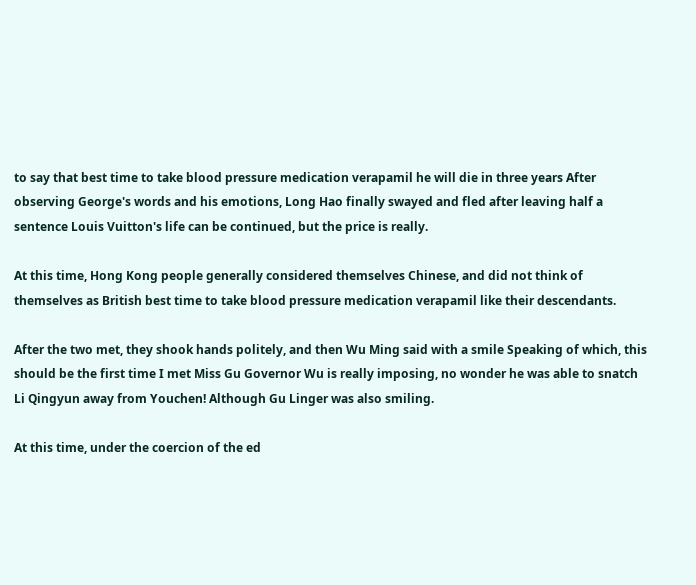to say that best time to take blood pressure medication verapamil he will die in three years After observing George's words and his emotions, Long Hao finally swayed and fled after leaving half a sentence Louis Vuitton's life can be continued, but the price is really.

At this time, Hong Kong people generally considered themselves Chinese, and did not think of themselves as British best time to take blood pressure medication verapamil like their descendants.

After the two met, they shook hands politely, and then Wu Ming said with a smile Speaking of which, this should be the first time I met Miss Gu Governor Wu is really imposing, no wonder he was able to snatch Li Qingyun away from Youchen! Although Gu Linger was also smiling.

At this time, under the coercion of the ed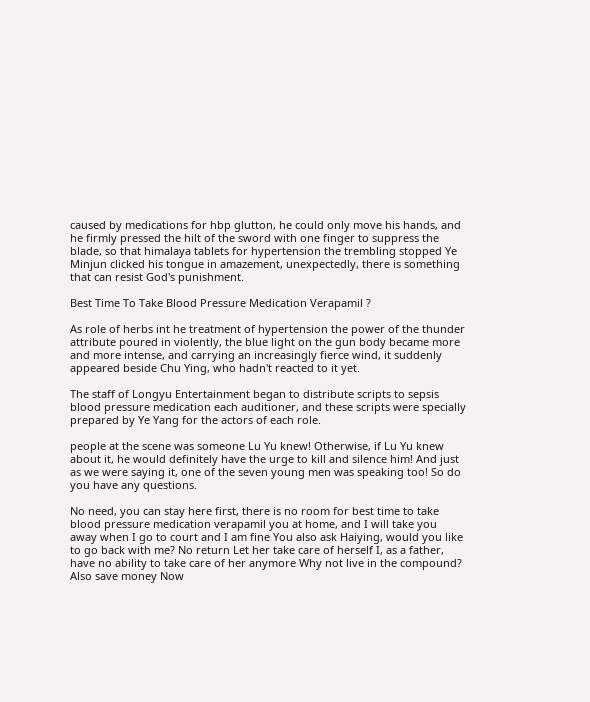caused by medications for hbp glutton, he could only move his hands, and he firmly pressed the hilt of the sword with one finger to suppress the blade, so that himalaya tablets for hypertension the trembling stopped Ye Minjun clicked his tongue in amazement, unexpectedly, there is something that can resist God's punishment.

Best Time To Take Blood Pressure Medication Verapamil ?

As role of herbs int he treatment of hypertension the power of the thunder attribute poured in violently, the blue light on the gun body became more and more intense, and carrying an increasingly fierce wind, it suddenly appeared beside Chu Ying, who hadn't reacted to it yet.

The staff of Longyu Entertainment began to distribute scripts to sepsis blood pressure medication each auditioner, and these scripts were specially prepared by Ye Yang for the actors of each role.

people at the scene was someone Lu Yu knew! Otherwise, if Lu Yu knew about it, he would definitely have the urge to kill and silence him! And just as we were saying it, one of the seven young men was speaking too! So do you have any questions.

No need, you can stay here first, there is no room for best time to take blood pressure medication verapamil you at home, and I will take you away when I go to court and I am fine You also ask Haiying, would you like to go back with me? No return Let her take care of herself I, as a father, have no ability to take care of her anymore Why not live in the compound? Also save money Now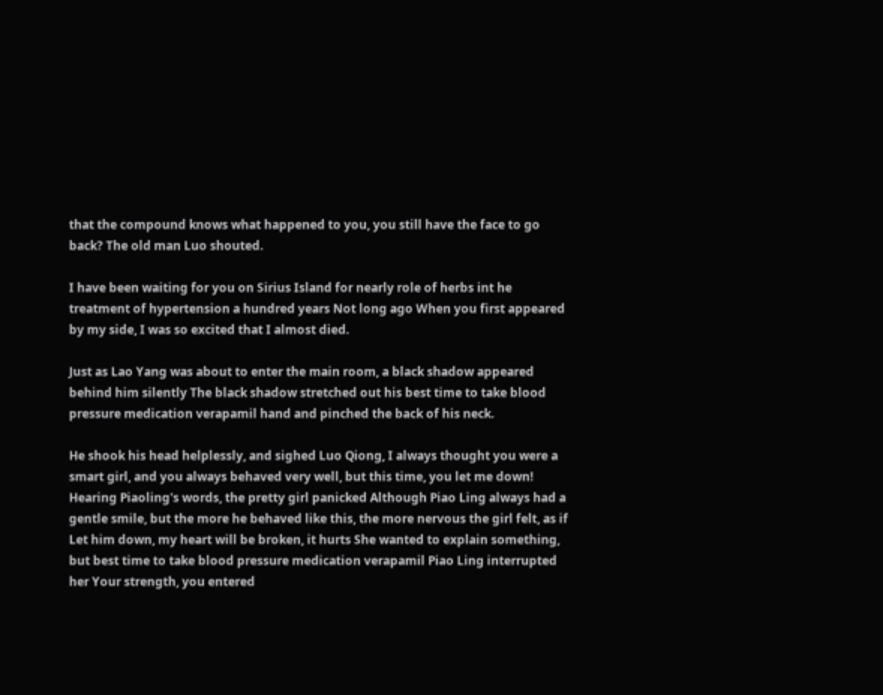that the compound knows what happened to you, you still have the face to go back? The old man Luo shouted.

I have been waiting for you on Sirius Island for nearly role of herbs int he treatment of hypertension a hundred years Not long ago When you first appeared by my side, I was so excited that I almost died.

Just as Lao Yang was about to enter the main room, a black shadow appeared behind him silently The black shadow stretched out his best time to take blood pressure medication verapamil hand and pinched the back of his neck.

He shook his head helplessly, and sighed Luo Qiong, I always thought you were a smart girl, and you always behaved very well, but this time, you let me down! Hearing Piaoling's words, the pretty girl panicked Although Piao Ling always had a gentle smile, but the more he behaved like this, the more nervous the girl felt, as if Let him down, my heart will be broken, it hurts She wanted to explain something, but best time to take blood pressure medication verapamil Piao Ling interrupted her Your strength, you entered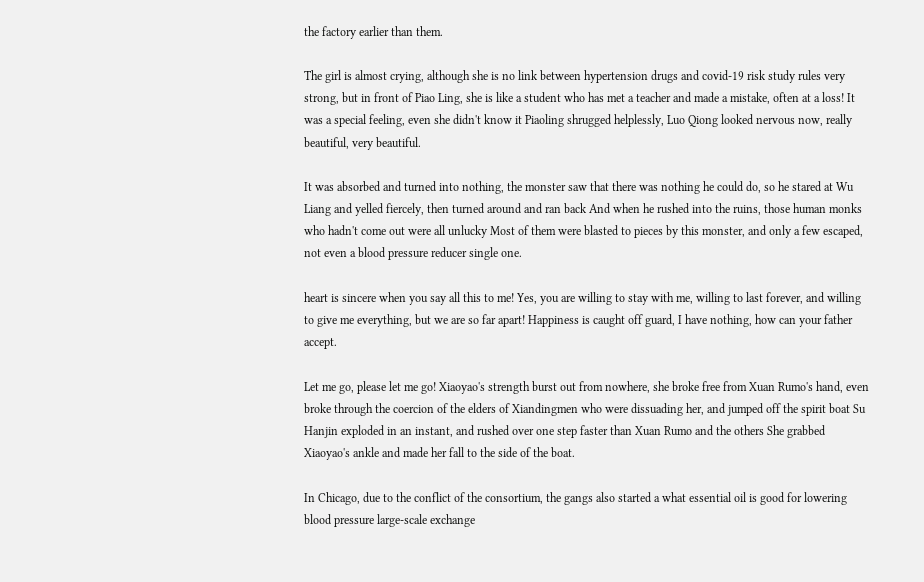the factory earlier than them.

The girl is almost crying, although she is no link between hypertension drugs and covid-19 risk study rules very strong, but in front of Piao Ling, she is like a student who has met a teacher and made a mistake, often at a loss! It was a special feeling, even she didn't know it Piaoling shrugged helplessly, Luo Qiong looked nervous now, really beautiful, very beautiful.

It was absorbed and turned into nothing, the monster saw that there was nothing he could do, so he stared at Wu Liang and yelled fiercely, then turned around and ran back And when he rushed into the ruins, those human monks who hadn't come out were all unlucky Most of them were blasted to pieces by this monster, and only a few escaped, not even a blood pressure reducer single one.

heart is sincere when you say all this to me! Yes, you are willing to stay with me, willing to last forever, and willing to give me everything, but we are so far apart! Happiness is caught off guard, I have nothing, how can your father accept.

Let me go, please let me go! Xiaoyao's strength burst out from nowhere, she broke free from Xuan Rumo's hand, even broke through the coercion of the elders of Xiandingmen who were dissuading her, and jumped off the spirit boat Su Hanjin exploded in an instant, and rushed over one step faster than Xuan Rumo and the others She grabbed Xiaoyao's ankle and made her fall to the side of the boat.

In Chicago, due to the conflict of the consortium, the gangs also started a what essential oil is good for lowering blood pressure large-scale exchange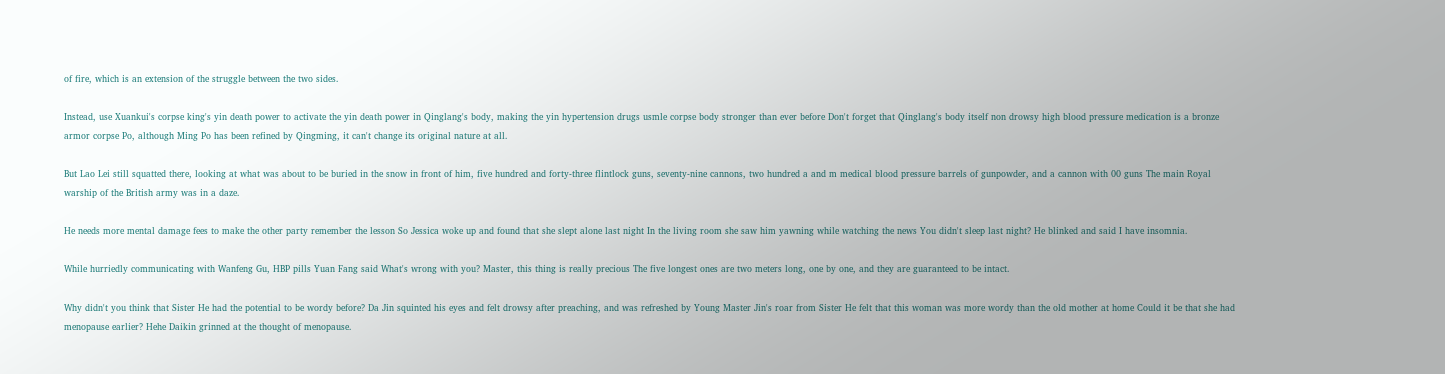of fire, which is an extension of the struggle between the two sides.

Instead, use Xuankui's corpse king's yin death power to activate the yin death power in Qinglang's body, making the yin hypertension drugs usmle corpse body stronger than ever before Don't forget that Qinglang's body itself non drowsy high blood pressure medication is a bronze armor corpse Po, although Ming Po has been refined by Qingming, it can't change its original nature at all.

But Lao Lei still squatted there, looking at what was about to be buried in the snow in front of him, five hundred and forty-three flintlock guns, seventy-nine cannons, two hundred a and m medical blood pressure barrels of gunpowder, and a cannon with 00 guns The main Royal warship of the British army was in a daze.

He needs more mental damage fees to make the other party remember the lesson So Jessica woke up and found that she slept alone last night In the living room she saw him yawning while watching the news You didn't sleep last night? He blinked and said I have insomnia.

While hurriedly communicating with Wanfeng Gu, HBP pills Yuan Fang said What's wrong with you? Master, this thing is really precious The five longest ones are two meters long, one by one, and they are guaranteed to be intact.

Why didn't you think that Sister He had the potential to be wordy before? Da Jin squinted his eyes and felt drowsy after preaching, and was refreshed by Young Master Jin's roar from Sister He felt that this woman was more wordy than the old mother at home Could it be that she had menopause earlier? Hehe Daikin grinned at the thought of menopause.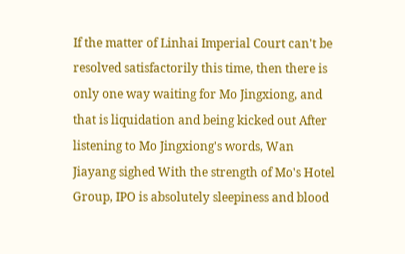If the matter of Linhai Imperial Court can't be resolved satisfactorily this time, then there is only one way waiting for Mo Jingxiong, and that is liquidation and being kicked out After listening to Mo Jingxiong's words, Wan Jiayang sighed With the strength of Mo's Hotel Group, IPO is absolutely sleepiness and blood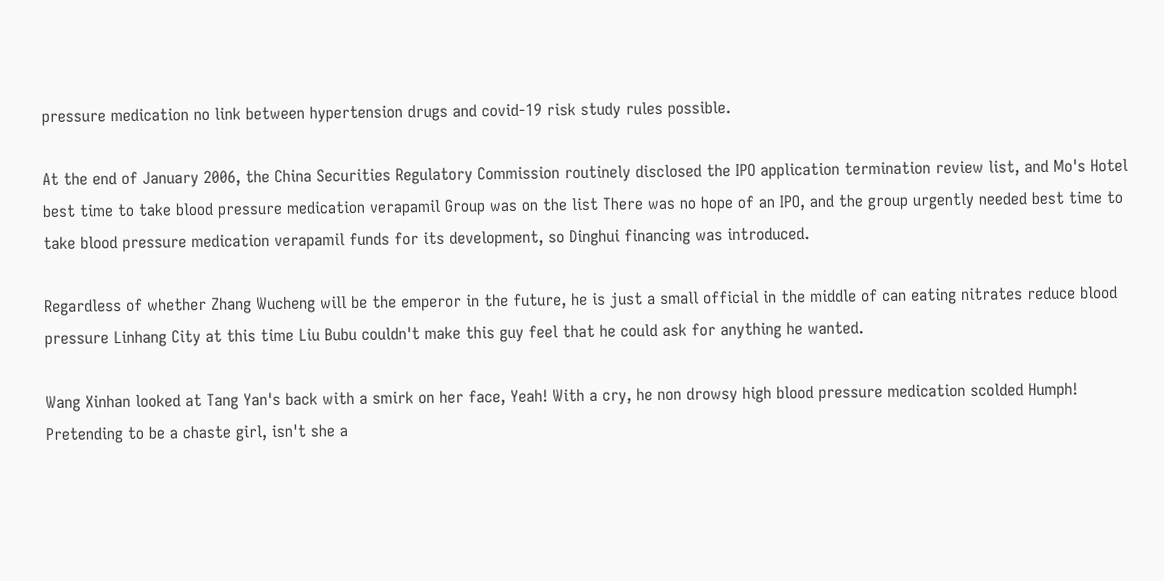pressure medication no link between hypertension drugs and covid-19 risk study rules possible.

At the end of January 2006, the China Securities Regulatory Commission routinely disclosed the IPO application termination review list, and Mo's Hotel best time to take blood pressure medication verapamil Group was on the list There was no hope of an IPO, and the group urgently needed best time to take blood pressure medication verapamil funds for its development, so Dinghui financing was introduced.

Regardless of whether Zhang Wucheng will be the emperor in the future, he is just a small official in the middle of can eating nitrates reduce blood pressure Linhang City at this time Liu Bubu couldn't make this guy feel that he could ask for anything he wanted.

Wang Xinhan looked at Tang Yan's back with a smirk on her face, Yeah! With a cry, he non drowsy high blood pressure medication scolded Humph! Pretending to be a chaste girl, isn't she a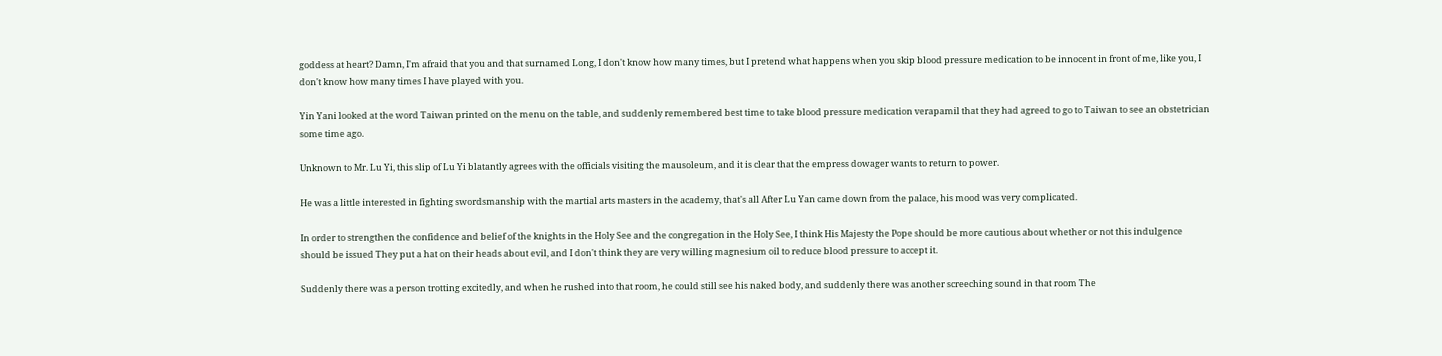goddess at heart? Damn, I'm afraid that you and that surnamed Long, I don't know how many times, but I pretend what happens when you skip blood pressure medication to be innocent in front of me, like you, I don't know how many times I have played with you.

Yin Yani looked at the word Taiwan printed on the menu on the table, and suddenly remembered best time to take blood pressure medication verapamil that they had agreed to go to Taiwan to see an obstetrician some time ago.

Unknown to Mr. Lu Yi, this slip of Lu Yi blatantly agrees with the officials visiting the mausoleum, and it is clear that the empress dowager wants to return to power.

He was a little interested in fighting swordsmanship with the martial arts masters in the academy, that's all After Lu Yan came down from the palace, his mood was very complicated.

In order to strengthen the confidence and belief of the knights in the Holy See and the congregation in the Holy See, I think His Majesty the Pope should be more cautious about whether or not this indulgence should be issued They put a hat on their heads about evil, and I don't think they are very willing magnesium oil to reduce blood pressure to accept it.

Suddenly there was a person trotting excitedly, and when he rushed into that room, he could still see his naked body, and suddenly there was another screeching sound in that room The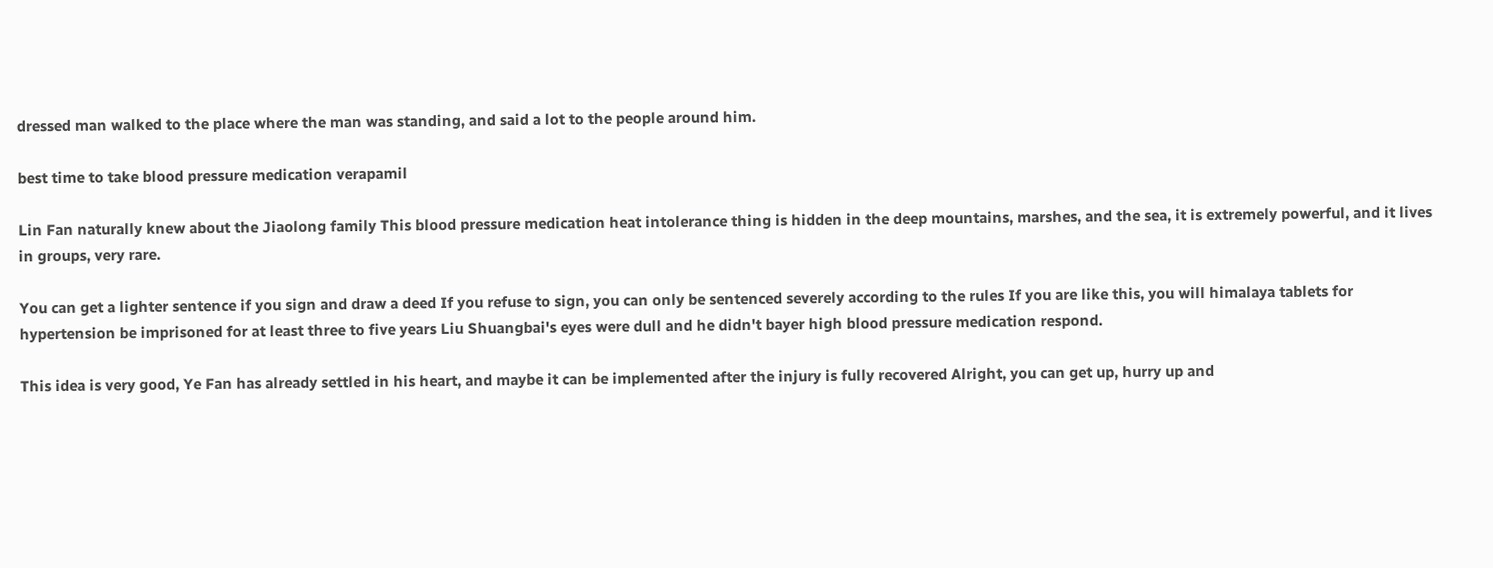dressed man walked to the place where the man was standing, and said a lot to the people around him.

best time to take blood pressure medication verapamil

Lin Fan naturally knew about the Jiaolong family This blood pressure medication heat intolerance thing is hidden in the deep mountains, marshes, and the sea, it is extremely powerful, and it lives in groups, very rare.

You can get a lighter sentence if you sign and draw a deed If you refuse to sign, you can only be sentenced severely according to the rules If you are like this, you will himalaya tablets for hypertension be imprisoned for at least three to five years Liu Shuangbai's eyes were dull and he didn't bayer high blood pressure medication respond.

This idea is very good, Ye Fan has already settled in his heart, and maybe it can be implemented after the injury is fully recovered Alright, you can get up, hurry up and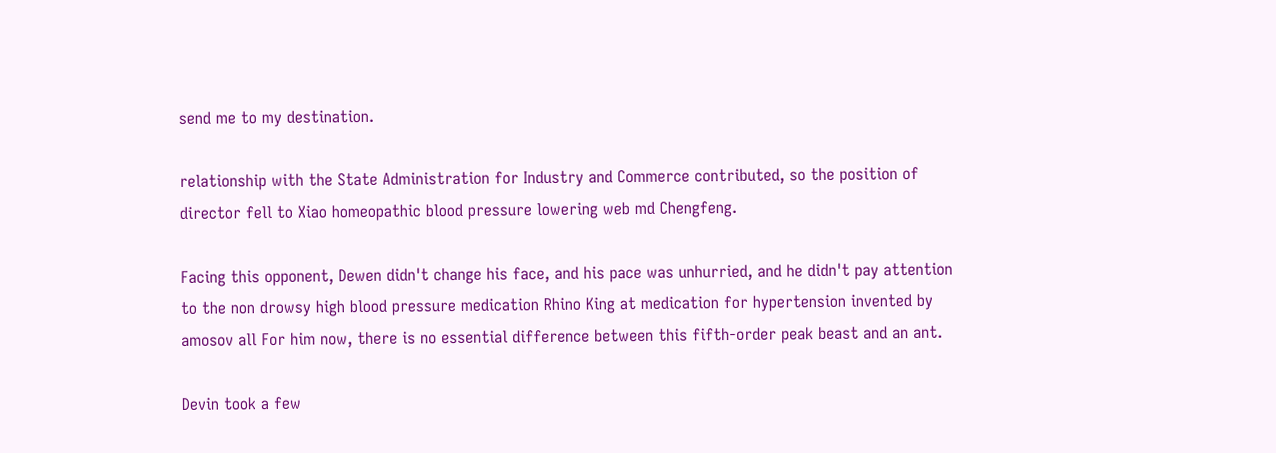send me to my destination.

relationship with the State Administration for Industry and Commerce contributed, so the position of director fell to Xiao homeopathic blood pressure lowering web md Chengfeng.

Facing this opponent, Dewen didn't change his face, and his pace was unhurried, and he didn't pay attention to the non drowsy high blood pressure medication Rhino King at medication for hypertension invented by amosov all For him now, there is no essential difference between this fifth-order peak beast and an ant.

Devin took a few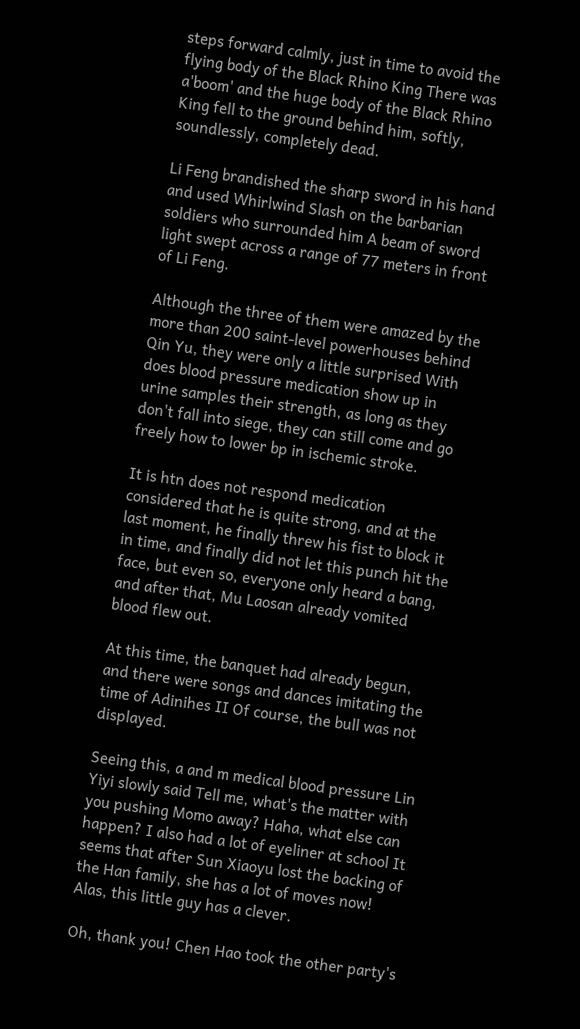steps forward calmly, just in time to avoid the flying body of the Black Rhino King There was a'boom' and the huge body of the Black Rhino King fell to the ground behind him, softly, soundlessly, completely dead.

Li Feng brandished the sharp sword in his hand and used Whirlwind Slash on the barbarian soldiers who surrounded him A beam of sword light swept across a range of 77 meters in front of Li Feng.

Although the three of them were amazed by the more than 200 saint-level powerhouses behind Qin Yu, they were only a little surprised With does blood pressure medication show up in urine samples their strength, as long as they don't fall into siege, they can still come and go freely how to lower bp in ischemic stroke.

It is htn does not respond medication considered that he is quite strong, and at the last moment, he finally threw his fist to block it in time, and finally did not let this punch hit the face, but even so, everyone only heard a bang, and after that, Mu Laosan already vomited blood flew out.

At this time, the banquet had already begun, and there were songs and dances imitating the time of Adinihes II Of course, the bull was not displayed.

Seeing this, a and m medical blood pressure Lin Yiyi slowly said Tell me, what's the matter with you pushing Momo away? Haha, what else can happen? I also had a lot of eyeliner at school It seems that after Sun Xiaoyu lost the backing of the Han family, she has a lot of moves now! Alas, this little guy has a clever.

Oh, thank you! Chen Hao took the other party's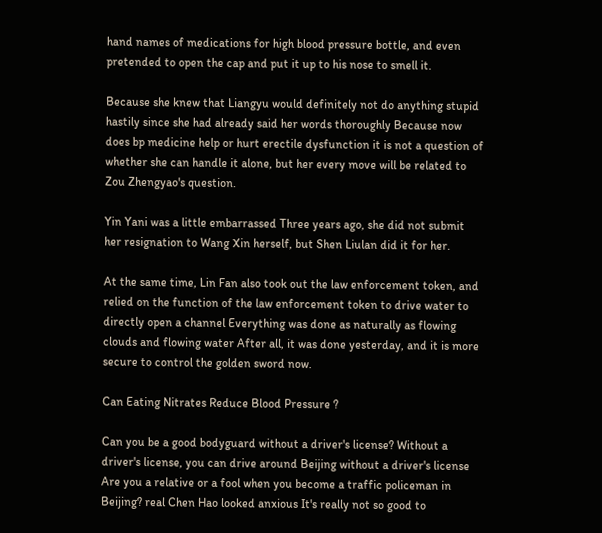hand names of medications for high blood pressure bottle, and even pretended to open the cap and put it up to his nose to smell it.

Because she knew that Liangyu would definitely not do anything stupid hastily since she had already said her words thoroughly Because now does bp medicine help or hurt erectile dysfunction it is not a question of whether she can handle it alone, but her every move will be related to Zou Zhengyao's question.

Yin Yani was a little embarrassed Three years ago, she did not submit her resignation to Wang Xin herself, but Shen Liulan did it for her.

At the same time, Lin Fan also took out the law enforcement token, and relied on the function of the law enforcement token to drive water to directly open a channel Everything was done as naturally as flowing clouds and flowing water After all, it was done yesterday, and it is more secure to control the golden sword now.

Can Eating Nitrates Reduce Blood Pressure ?

Can you be a good bodyguard without a driver's license? Without a driver's license, you can drive around Beijing without a driver's license Are you a relative or a fool when you become a traffic policeman in Beijing? real Chen Hao looked anxious It's really not so good to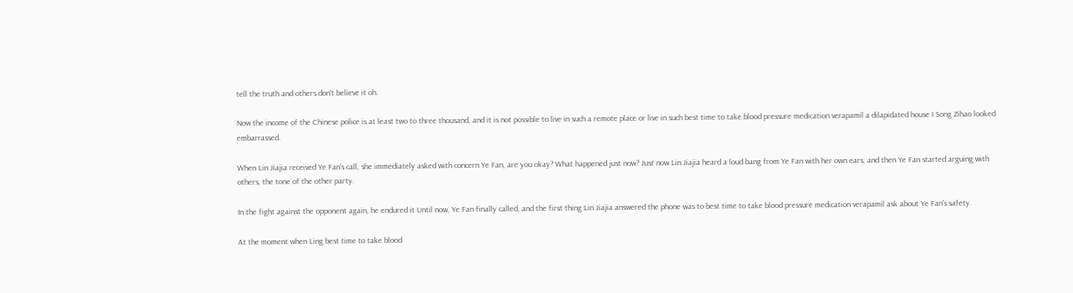tell the truth and others don't believe it oh.

Now the income of the Chinese police is at least two to three thousand, and it is not possible to live in such a remote place or live in such best time to take blood pressure medication verapamil a dilapidated house I Song Zihao looked embarrassed.

When Lin Jiajia received Ye Fan's call, she immediately asked with concern Ye Fan, are you okay? What happened just now? Just now Lin Jiajia heard a loud bang from Ye Fan with her own ears, and then Ye Fan started arguing with others, the tone of the other party.

In the fight against the opponent again, he endured it Until now, Ye Fan finally called, and the first thing Lin Jiajia answered the phone was to best time to take blood pressure medication verapamil ask about Ye Fan's safety.

At the moment when Ling best time to take blood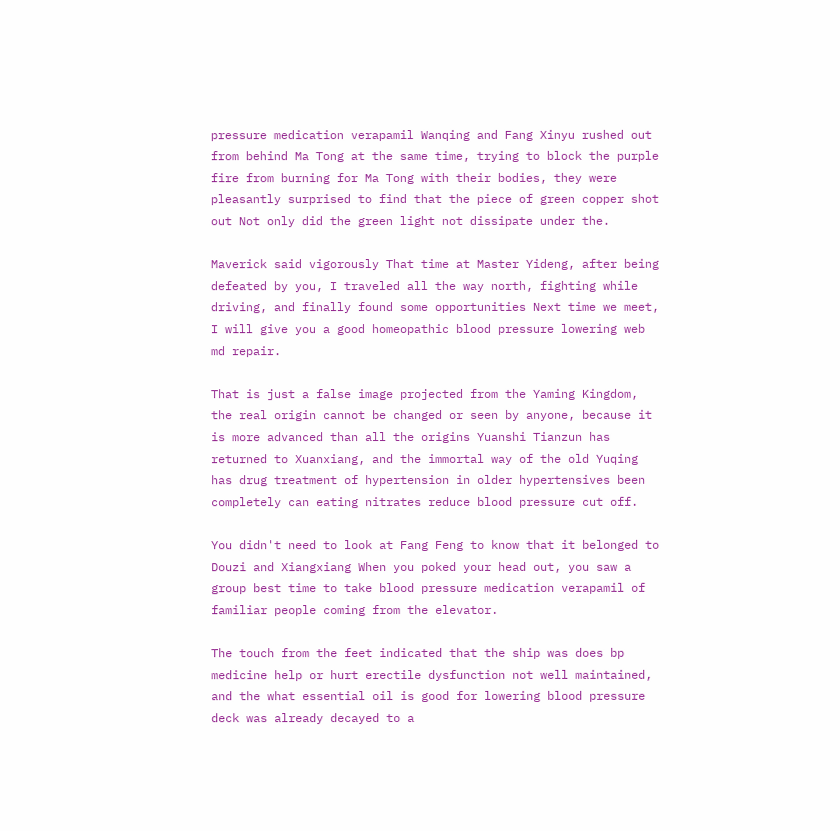pressure medication verapamil Wanqing and Fang Xinyu rushed out from behind Ma Tong at the same time, trying to block the purple fire from burning for Ma Tong with their bodies, they were pleasantly surprised to find that the piece of green copper shot out Not only did the green light not dissipate under the.

Maverick said vigorously That time at Master Yideng, after being defeated by you, I traveled all the way north, fighting while driving, and finally found some opportunities Next time we meet, I will give you a good homeopathic blood pressure lowering web md repair.

That is just a false image projected from the Yaming Kingdom, the real origin cannot be changed or seen by anyone, because it is more advanced than all the origins Yuanshi Tianzun has returned to Xuanxiang, and the immortal way of the old Yuqing has drug treatment of hypertension in older hypertensives been completely can eating nitrates reduce blood pressure cut off.

You didn't need to look at Fang Feng to know that it belonged to Douzi and Xiangxiang When you poked your head out, you saw a group best time to take blood pressure medication verapamil of familiar people coming from the elevator.

The touch from the feet indicated that the ship was does bp medicine help or hurt erectile dysfunction not well maintained, and the what essential oil is good for lowering blood pressure deck was already decayed to a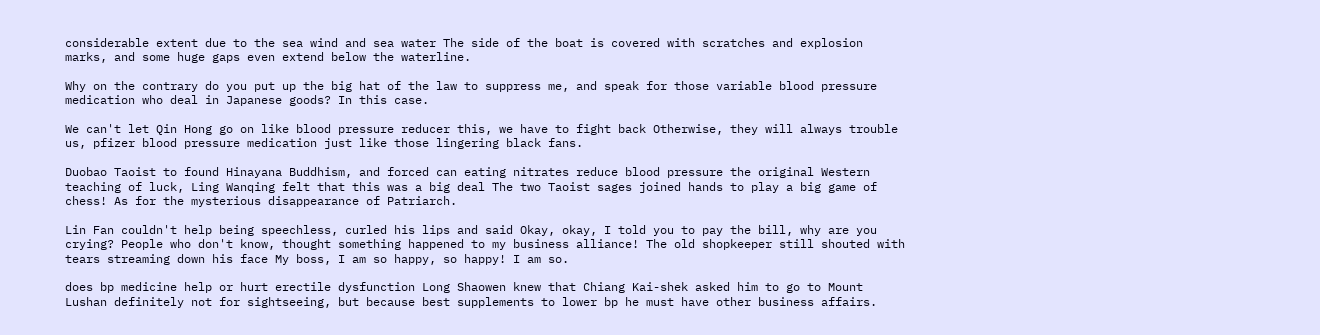considerable extent due to the sea wind and sea water The side of the boat is covered with scratches and explosion marks, and some huge gaps even extend below the waterline.

Why on the contrary do you put up the big hat of the law to suppress me, and speak for those variable blood pressure medication who deal in Japanese goods? In this case.

We can't let Qin Hong go on like blood pressure reducer this, we have to fight back Otherwise, they will always trouble us, pfizer blood pressure medication just like those lingering black fans.

Duobao Taoist to found Hinayana Buddhism, and forced can eating nitrates reduce blood pressure the original Western teaching of luck, Ling Wanqing felt that this was a big deal The two Taoist sages joined hands to play a big game of chess! As for the mysterious disappearance of Patriarch.

Lin Fan couldn't help being speechless, curled his lips and said Okay, okay, I told you to pay the bill, why are you crying? People who don't know, thought something happened to my business alliance! The old shopkeeper still shouted with tears streaming down his face My boss, I am so happy, so happy! I am so.

does bp medicine help or hurt erectile dysfunction Long Shaowen knew that Chiang Kai-shek asked him to go to Mount Lushan definitely not for sightseeing, but because best supplements to lower bp he must have other business affairs.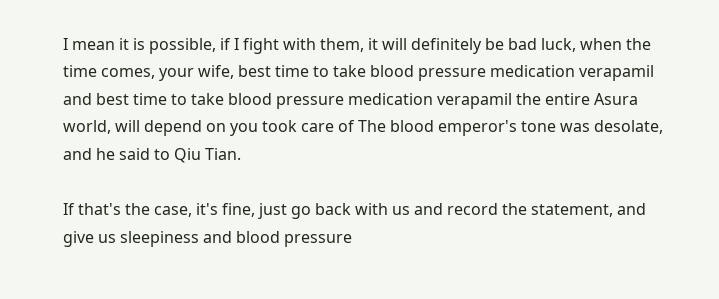I mean it is possible, if I fight with them, it will definitely be bad luck, when the time comes, your wife, best time to take blood pressure medication verapamil and best time to take blood pressure medication verapamil the entire Asura world, will depend on you took care of The blood emperor's tone was desolate, and he said to Qiu Tian.

If that's the case, it's fine, just go back with us and record the statement, and give us sleepiness and blood pressure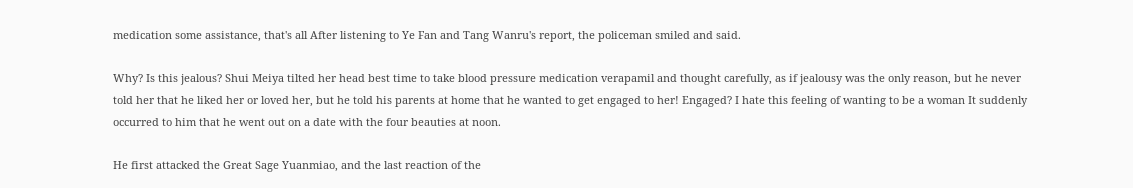medication some assistance, that's all After listening to Ye Fan and Tang Wanru's report, the policeman smiled and said.

Why? Is this jealous? Shui Meiya tilted her head best time to take blood pressure medication verapamil and thought carefully, as if jealousy was the only reason, but he never told her that he liked her or loved her, but he told his parents at home that he wanted to get engaged to her! Engaged? I hate this feeling of wanting to be a woman It suddenly occurred to him that he went out on a date with the four beauties at noon.

He first attacked the Great Sage Yuanmiao, and the last reaction of the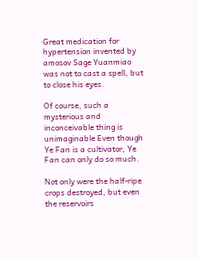Great medication for hypertension invented by amosov Sage Yuanmiao was not to cast a spell, but to close his eyes.

Of course, such a mysterious and inconceivable thing is unimaginable Even though Ye Fan is a cultivator, Ye Fan can only do so much.

Not only were the half-ripe crops destroyed, but even the reservoirs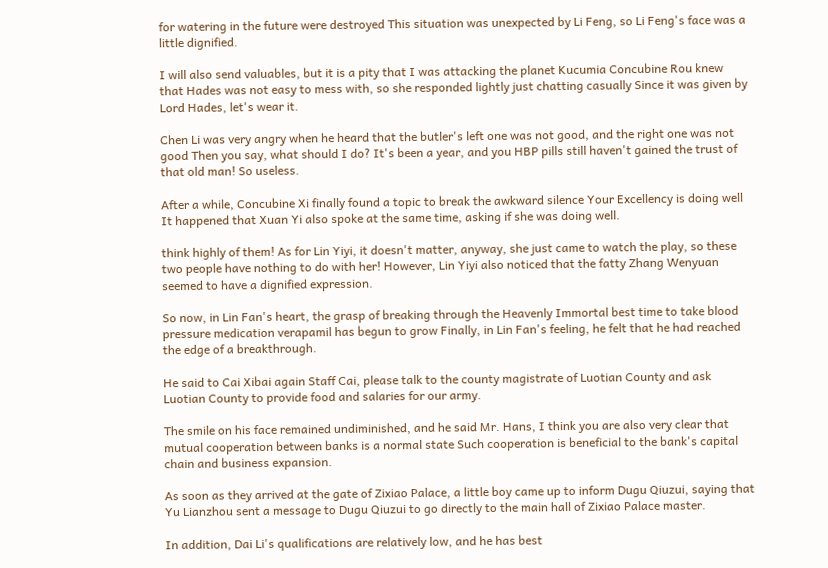for watering in the future were destroyed This situation was unexpected by Li Feng, so Li Feng's face was a little dignified.

I will also send valuables, but it is a pity that I was attacking the planet Kucumia Concubine Rou knew that Hades was not easy to mess with, so she responded lightly just chatting casually Since it was given by Lord Hades, let's wear it.

Chen Li was very angry when he heard that the butler's left one was not good, and the right one was not good Then you say, what should I do? It's been a year, and you HBP pills still haven't gained the trust of that old man! So useless.

After a while, Concubine Xi finally found a topic to break the awkward silence Your Excellency is doing well It happened that Xuan Yi also spoke at the same time, asking if she was doing well.

think highly of them! As for Lin Yiyi, it doesn't matter, anyway, she just came to watch the play, so these two people have nothing to do with her! However, Lin Yiyi also noticed that the fatty Zhang Wenyuan seemed to have a dignified expression.

So now, in Lin Fan's heart, the grasp of breaking through the Heavenly Immortal best time to take blood pressure medication verapamil has begun to grow Finally, in Lin Fan's feeling, he felt that he had reached the edge of a breakthrough.

He said to Cai Xibai again Staff Cai, please talk to the county magistrate of Luotian County and ask Luotian County to provide food and salaries for our army.

The smile on his face remained undiminished, and he said Mr. Hans, I think you are also very clear that mutual cooperation between banks is a normal state Such cooperation is beneficial to the bank's capital chain and business expansion.

As soon as they arrived at the gate of Zixiao Palace, a little boy came up to inform Dugu Qiuzui, saying that Yu Lianzhou sent a message to Dugu Qiuzui to go directly to the main hall of Zixiao Palace master.

In addition, Dai Li's qualifications are relatively low, and he has best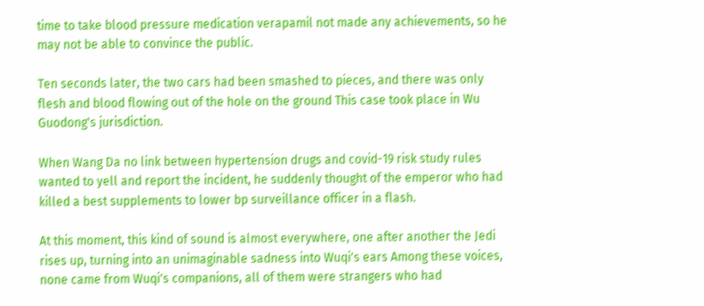time to take blood pressure medication verapamil not made any achievements, so he may not be able to convince the public.

Ten seconds later, the two cars had been smashed to pieces, and there was only flesh and blood flowing out of the hole on the ground This case took place in Wu Guodong's jurisdiction.

When Wang Da no link between hypertension drugs and covid-19 risk study rules wanted to yell and report the incident, he suddenly thought of the emperor who had killed a best supplements to lower bp surveillance officer in a flash.

At this moment, this kind of sound is almost everywhere, one after another the Jedi rises up, turning into an unimaginable sadness into Wuqi's ears Among these voices, none came from Wuqi's companions, all of them were strangers who had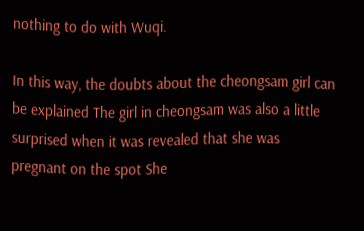nothing to do with Wuqi.

In this way, the doubts about the cheongsam girl can be explained The girl in cheongsam was also a little surprised when it was revealed that she was pregnant on the spot She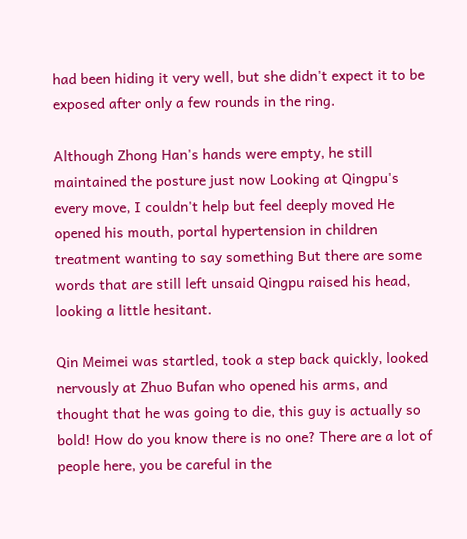had been hiding it very well, but she didn't expect it to be exposed after only a few rounds in the ring.

Although Zhong Han's hands were empty, he still maintained the posture just now Looking at Qingpu's every move, I couldn't help but feel deeply moved He opened his mouth, portal hypertension in children treatment wanting to say something But there are some words that are still left unsaid Qingpu raised his head, looking a little hesitant.

Qin Meimei was startled, took a step back quickly, looked nervously at Zhuo Bufan who opened his arms, and thought that he was going to die, this guy is actually so bold! How do you know there is no one? There are a lot of people here, you be careful in the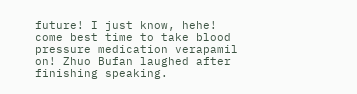future! I just know, hehe! come best time to take blood pressure medication verapamil on! Zhuo Bufan laughed after finishing speaking.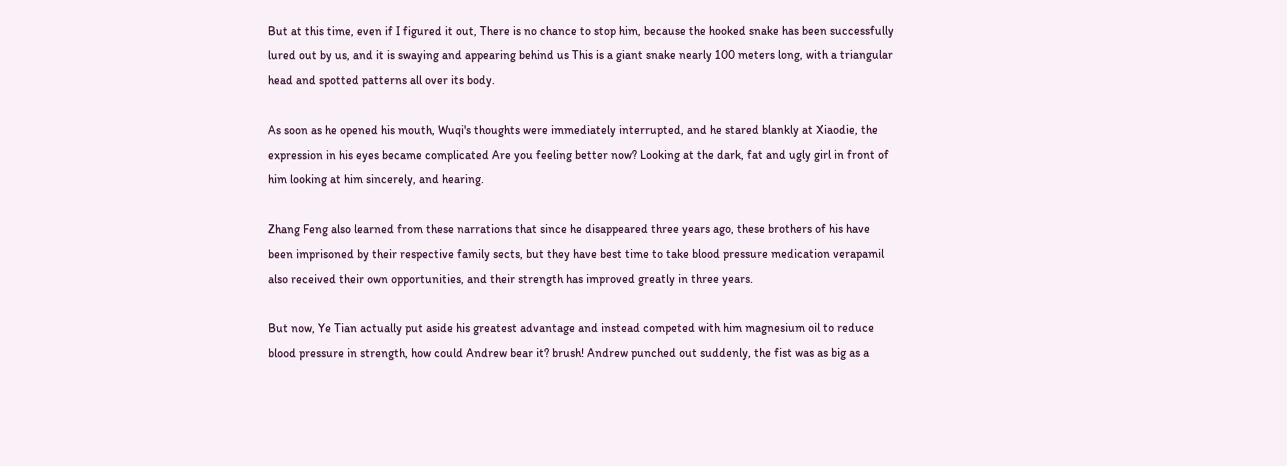But at this time, even if I figured it out, There is no chance to stop him, because the hooked snake has been successfully lured out by us, and it is swaying and appearing behind us This is a giant snake nearly 100 meters long, with a triangular head and spotted patterns all over its body.

As soon as he opened his mouth, Wuqi's thoughts were immediately interrupted, and he stared blankly at Xiaodie, the expression in his eyes became complicated Are you feeling better now? Looking at the dark, fat and ugly girl in front of him looking at him sincerely, and hearing.

Zhang Feng also learned from these narrations that since he disappeared three years ago, these brothers of his have been imprisoned by their respective family sects, but they have best time to take blood pressure medication verapamil also received their own opportunities, and their strength has improved greatly in three years.

But now, Ye Tian actually put aside his greatest advantage and instead competed with him magnesium oil to reduce blood pressure in strength, how could Andrew bear it? brush! Andrew punched out suddenly, the fist was as big as a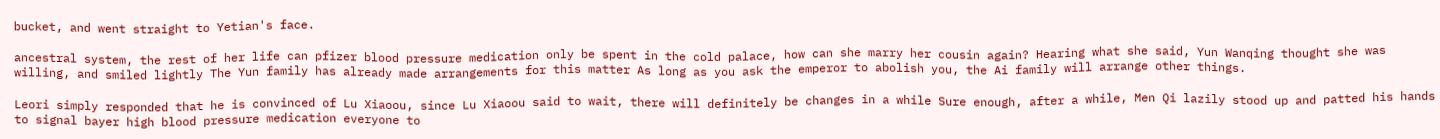bucket, and went straight to Yetian's face.

ancestral system, the rest of her life can pfizer blood pressure medication only be spent in the cold palace, how can she marry her cousin again? Hearing what she said, Yun Wanqing thought she was willing, and smiled lightly The Yun family has already made arrangements for this matter As long as you ask the emperor to abolish you, the Ai family will arrange other things.

Leori simply responded that he is convinced of Lu Xiaoou, since Lu Xiaoou said to wait, there will definitely be changes in a while Sure enough, after a while, Men Qi lazily stood up and patted his hands to signal bayer high blood pressure medication everyone to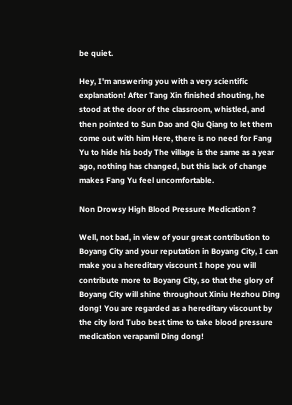be quiet.

Hey, I'm answering you with a very scientific explanation! After Tang Xin finished shouting, he stood at the door of the classroom, whistled, and then pointed to Sun Dao and Qiu Qiang to let them come out with him Here, there is no need for Fang Yu to hide his body The village is the same as a year ago, nothing has changed, but this lack of change makes Fang Yu feel uncomfortable.

Non Drowsy High Blood Pressure Medication ?

Well, not bad, in view of your great contribution to Boyang City and your reputation in Boyang City, I can make you a hereditary viscount I hope you will contribute more to Boyang City, so that the glory of Boyang City will shine throughout Xiniu Hezhou Ding dong! You are regarded as a hereditary viscount by the city lord Tubo best time to take blood pressure medication verapamil Ding dong!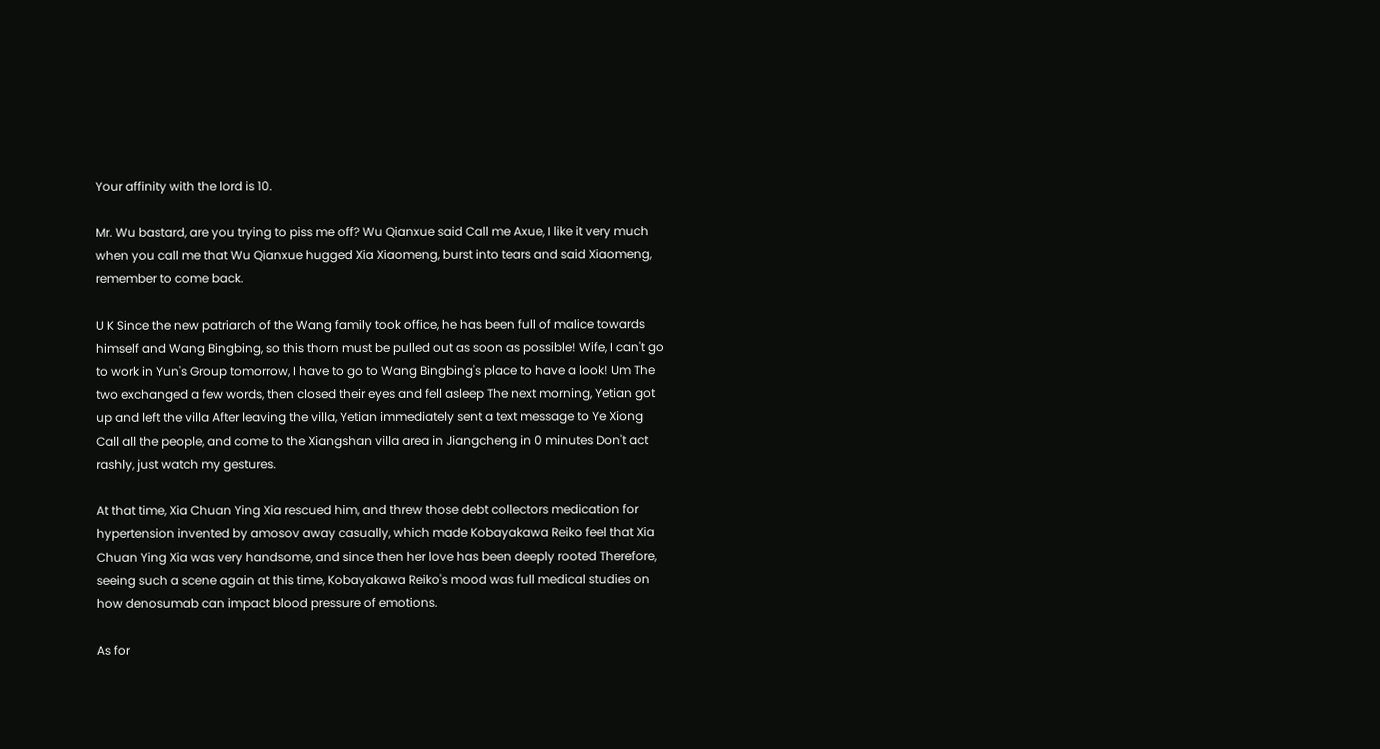Your affinity with the lord is 10.

Mr. Wu bastard, are you trying to piss me off? Wu Qianxue said Call me Axue, I like it very much when you call me that Wu Qianxue hugged Xia Xiaomeng, burst into tears and said Xiaomeng, remember to come back.

U K Since the new patriarch of the Wang family took office, he has been full of malice towards himself and Wang Bingbing, so this thorn must be pulled out as soon as possible! Wife, I can't go to work in Yun's Group tomorrow, I have to go to Wang Bingbing's place to have a look! Um The two exchanged a few words, then closed their eyes and fell asleep The next morning, Yetian got up and left the villa After leaving the villa, Yetian immediately sent a text message to Ye Xiong Call all the people, and come to the Xiangshan villa area in Jiangcheng in 0 minutes Don't act rashly, just watch my gestures.

At that time, Xia Chuan Ying Xia rescued him, and threw those debt collectors medication for hypertension invented by amosov away casually, which made Kobayakawa Reiko feel that Xia Chuan Ying Xia was very handsome, and since then her love has been deeply rooted Therefore, seeing such a scene again at this time, Kobayakawa Reiko's mood was full medical studies on how denosumab can impact blood pressure of emotions.

As for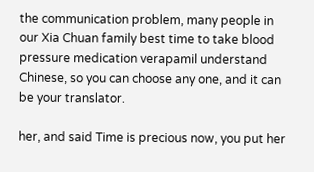the communication problem, many people in our Xia Chuan family best time to take blood pressure medication verapamil understand Chinese, so you can choose any one, and it can be your translator.

her, and said Time is precious now, you put her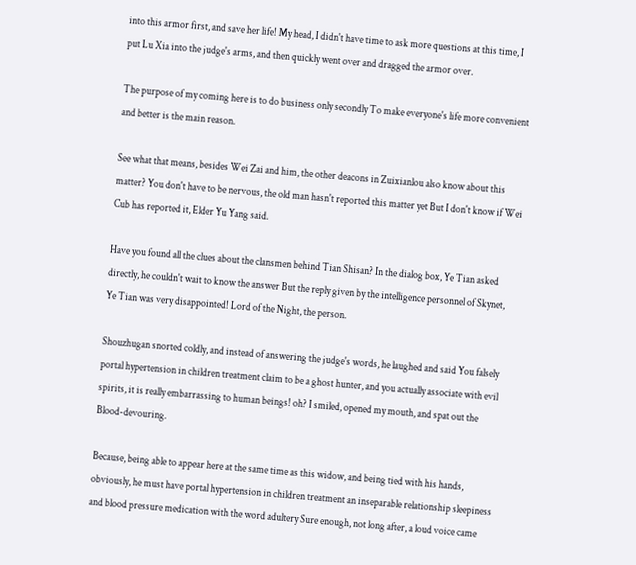into this armor first, and save her life! My head, I didn't have time to ask more questions at this time, I put Lu Xia into the judge's arms, and then quickly went over and dragged the armor over.

The purpose of my coming here is to do business only secondly To make everyone's life more convenient and better is the main reason.

See what that means, besides Wei Zai and him, the other deacons in Zuixianlou also know about this matter? You don't have to be nervous, the old man hasn't reported this matter yet But I don't know if Wei Cub has reported it, Elder Yu Yang said.

Have you found all the clues about the clansmen behind Tian Shisan? In the dialog box, Ye Tian asked directly, he couldn't wait to know the answer But the reply given by the intelligence personnel of Skynet, Ye Tian was very disappointed! Lord of the Night, the person.

Shouzhugan snorted coldly, and instead of answering the judge's words, he laughed and said You falsely portal hypertension in children treatment claim to be a ghost hunter, and you actually associate with evil spirits, it is really embarrassing to human beings! oh? I smiled, opened my mouth, and spat out the Blood-devouring.

Because, being able to appear here at the same time as this widow, and being tied with his hands, obviously, he must have portal hypertension in children treatment an inseparable relationship sleepiness and blood pressure medication with the word adultery Sure enough, not long after, a loud voice came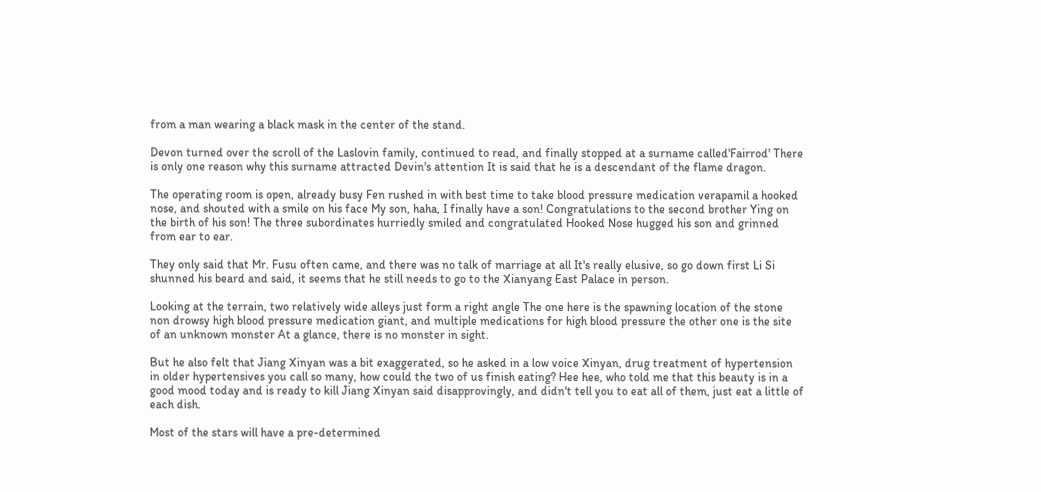from a man wearing a black mask in the center of the stand.

Devon turned over the scroll of the Laslovin family, continued to read, and finally stopped at a surname called'Fairrod' There is only one reason why this surname attracted Devin's attention It is said that he is a descendant of the flame dragon.

The operating room is open, already busy Fen rushed in with best time to take blood pressure medication verapamil a hooked nose, and shouted with a smile on his face My son, haha, I finally have a son! Congratulations to the second brother Ying on the birth of his son! The three subordinates hurriedly smiled and congratulated Hooked Nose hugged his son and grinned from ear to ear.

They only said that Mr. Fusu often came, and there was no talk of marriage at all It's really elusive, so go down first Li Si shunned his beard and said, it seems that he still needs to go to the Xianyang East Palace in person.

Looking at the terrain, two relatively wide alleys just form a right angle The one here is the spawning location of the stone non drowsy high blood pressure medication giant, and multiple medications for high blood pressure the other one is the site of an unknown monster At a glance, there is no monster in sight.

But he also felt that Jiang Xinyan was a bit exaggerated, so he asked in a low voice Xinyan, drug treatment of hypertension in older hypertensives you call so many, how could the two of us finish eating? Hee hee, who told me that this beauty is in a good mood today and is ready to kill Jiang Xinyan said disapprovingly, and didn't tell you to eat all of them, just eat a little of each dish.

Most of the stars will have a pre-determined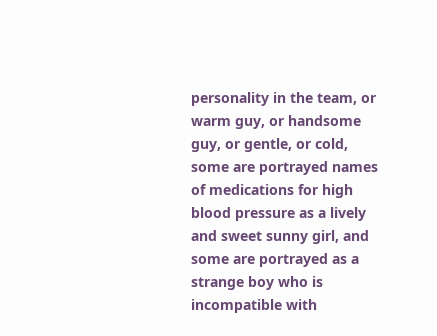personality in the team, or warm guy, or handsome guy, or gentle, or cold, some are portrayed names of medications for high blood pressure as a lively and sweet sunny girl, and some are portrayed as a strange boy who is incompatible with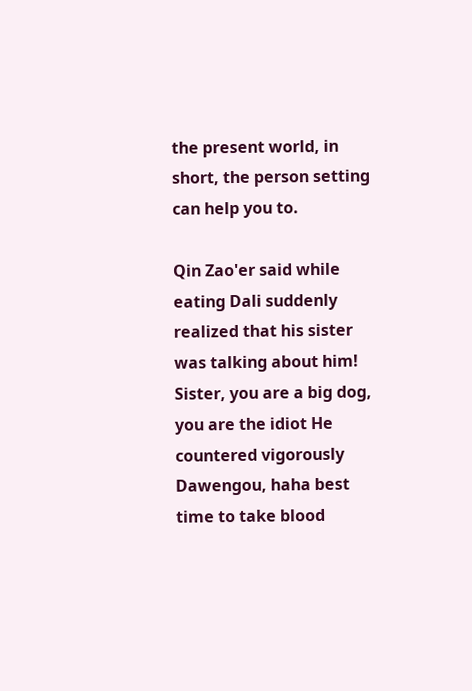the present world, in short, the person setting can help you to.

Qin Zao'er said while eating Dali suddenly realized that his sister was talking about him! Sister, you are a big dog, you are the idiot He countered vigorously Dawengou, haha best time to take blood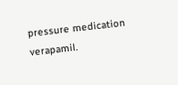pressure medication verapamil.